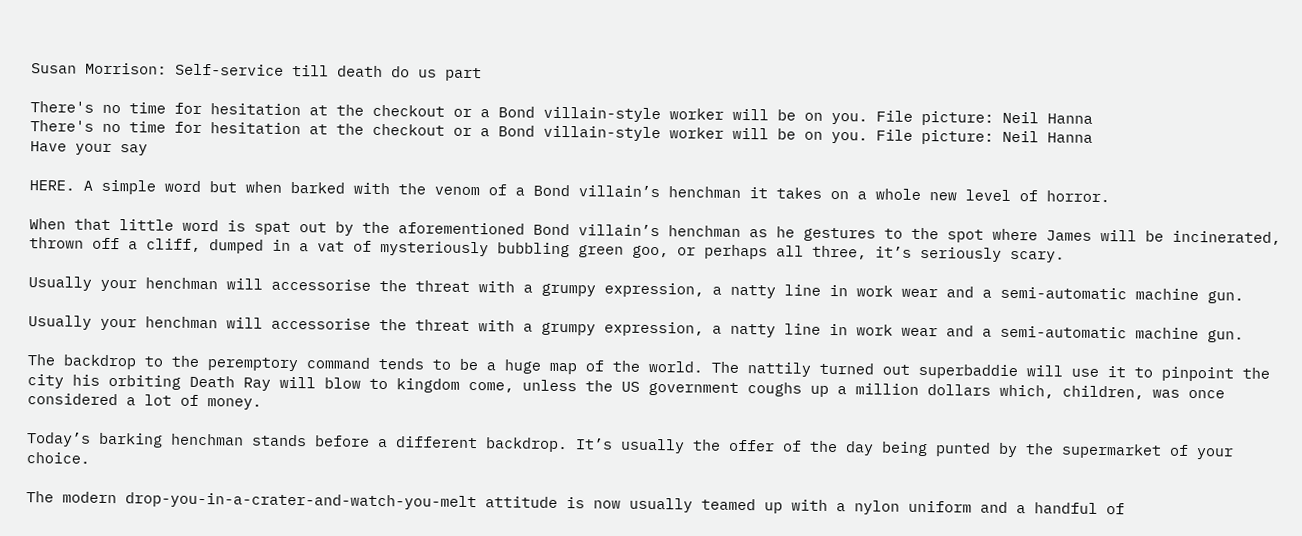Susan Morrison: Self-service till death do us part

There's no time for hesitation at the checkout or a Bond villain-style worker will be on you. File picture: Neil Hanna
There's no time for hesitation at the checkout or a Bond villain-style worker will be on you. File picture: Neil Hanna
Have your say

HERE. A simple word but when barked with the venom of a Bond villain’s henchman it takes on a whole new level of horror.

When that little word is spat out by the aforementioned Bond villain’s henchman as he gestures to the spot where James will be incinerated, thrown off a cliff, dumped in a vat of mysteriously bubbling green goo, or perhaps all three, it’s seriously scary.

Usually your henchman will accessorise the threat with a grumpy expression, a natty line in work wear and a semi-automatic machine gun.

Usually your henchman will accessorise the threat with a grumpy expression, a natty line in work wear and a semi-automatic machine gun.

The backdrop to the peremptory command tends to be a huge map of the world. The nattily turned out superbaddie will use it to pinpoint the city his orbiting Death Ray will blow to kingdom come, unless the US government coughs up a million dollars which, children, was once considered a lot of money.

Today’s barking henchman stands before a different backdrop. It’s usually the offer of the day being punted by the supermarket of your choice.

The modern drop-you-in-a-crater-and-watch-you-melt attitude is now usually teamed up with a nylon uniform and a handful of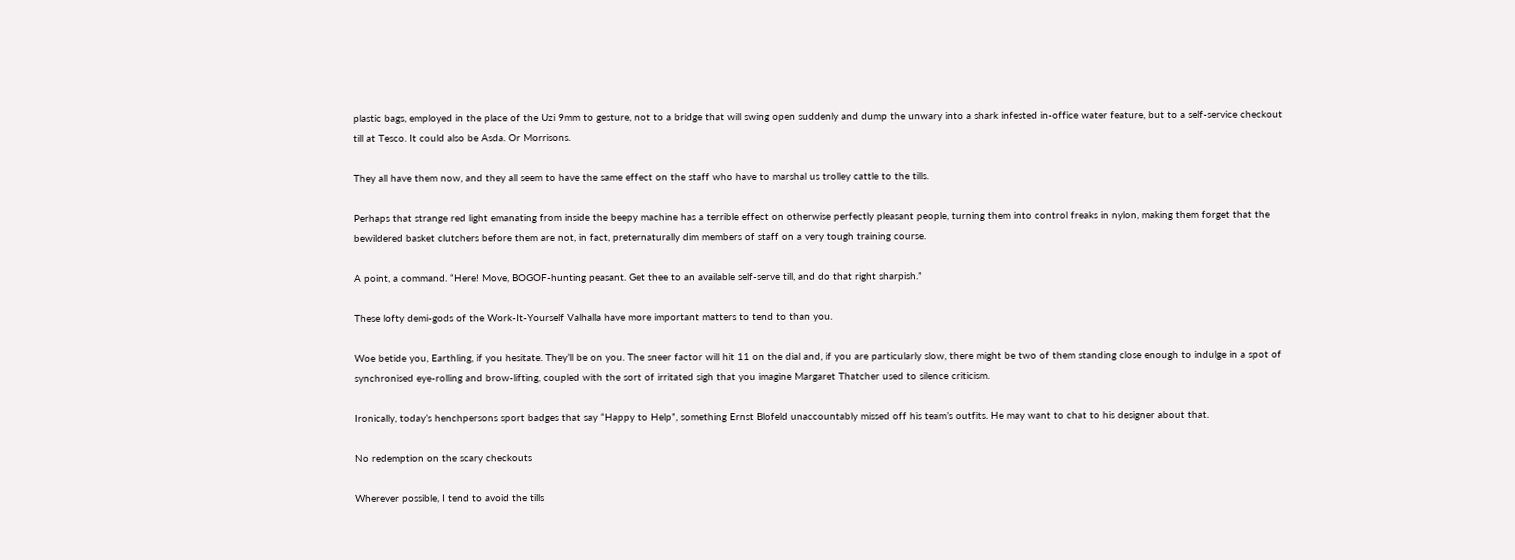plastic bags, employed in the place of the Uzi 9mm to gesture, not to a bridge that will swing open suddenly and dump the unwary into a shark infested in-office water feature, but to a self-service checkout till at Tesco. It could also be Asda. Or Morrisons.

They all have them now, and they all seem to have the same effect on the staff who have to marshal us trolley cattle to the tills.

Perhaps that strange red light emanating from inside the beepy machine has a terrible effect on otherwise perfectly pleasant people, turning them into control freaks in nylon, making them forget that the bewildered basket clutchers before them are not, in fact, preternaturally dim members of staff on a very tough training course.

A point, a command. “Here! Move, BOGOF-hunting peasant. Get thee to an available self-serve till, and do that right sharpish.”

These lofty demi-gods of the Work-It-Yourself Valhalla have more important matters to tend to than you.

Woe betide you, Earthling, if you hesitate. They’ll be on you. The sneer factor will hit 11 on the dial and, if you are particularly slow, there might be two of them standing close enough to indulge in a spot of synchronised eye-rolling and brow-lifting, coupled with the sort of irritated sigh that you imagine Margaret Thatcher used to silence criticism.

Ironically, today’s henchpersons sport badges that say “Happy to Help”, something Ernst Blofeld unaccountably missed off his team’s outfits. He may want to chat to his designer about that.

No redemption on the scary checkouts

Wherever possible, I tend to avoid the tills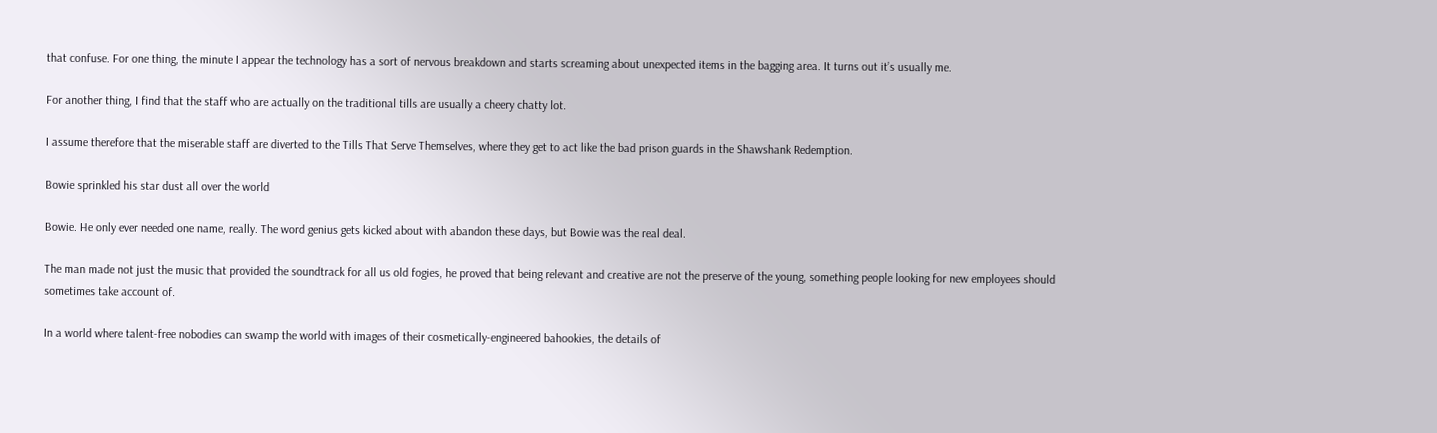that confuse. For one thing, the minute I appear the technology has a sort of nervous breakdown and starts screaming about unexpected items in the bagging area. It turns out it’s usually me.

For another thing, I find that the staff who are actually on the traditional tills are usually a cheery chatty lot.

I assume therefore that the miserable staff are diverted to the Tills That Serve Themselves, where they get to act like the bad prison guards in the Shawshank Redemption.

Bowie sprinkled his star dust all over the world

Bowie. He only ever needed one name, really. The word genius gets kicked about with abandon these days, but Bowie was the real deal.

The man made not just the music that provided the soundtrack for all us old fogies, he proved that being relevant and creative are not the preserve of the young, something people looking for new employees should sometimes take account of.

In a world where talent-free nobodies can swamp the world with images of their cosmetically-engineered bahookies, the details of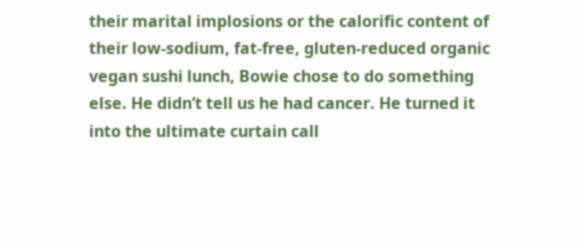their marital implosions or the calorific content of their low-sodium, fat-free, gluten-reduced organic vegan sushi lunch, Bowie chose to do something else. He didn’t tell us he had cancer. He turned it into the ultimate curtain call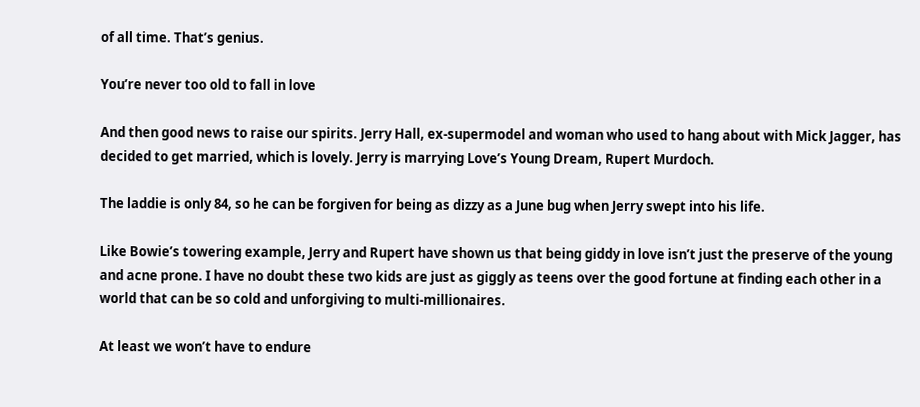of all time. That’s genius.

You’re never too old to fall in love

And then good news to raise our spirits. Jerry Hall, ex-supermodel and woman who used to hang about with Mick Jagger, has decided to get married, which is lovely. Jerry is marrying Love’s Young Dream, Rupert Murdoch.

The laddie is only 84, so he can be forgiven for being as dizzy as a June bug when Jerry swept into his life.

Like Bowie’s towering example, Jerry and Rupert have shown us that being giddy in love isn’t just the preserve of the young and acne prone. I have no doubt these two kids are just as giggly as teens over the good fortune at finding each other in a world that can be so cold and unforgiving to multi-millionaires.

At least we won’t have to endure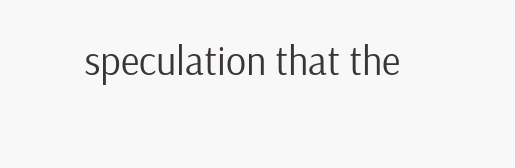speculation that the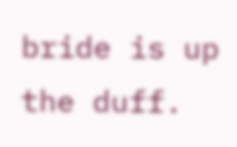bride is up the duff.